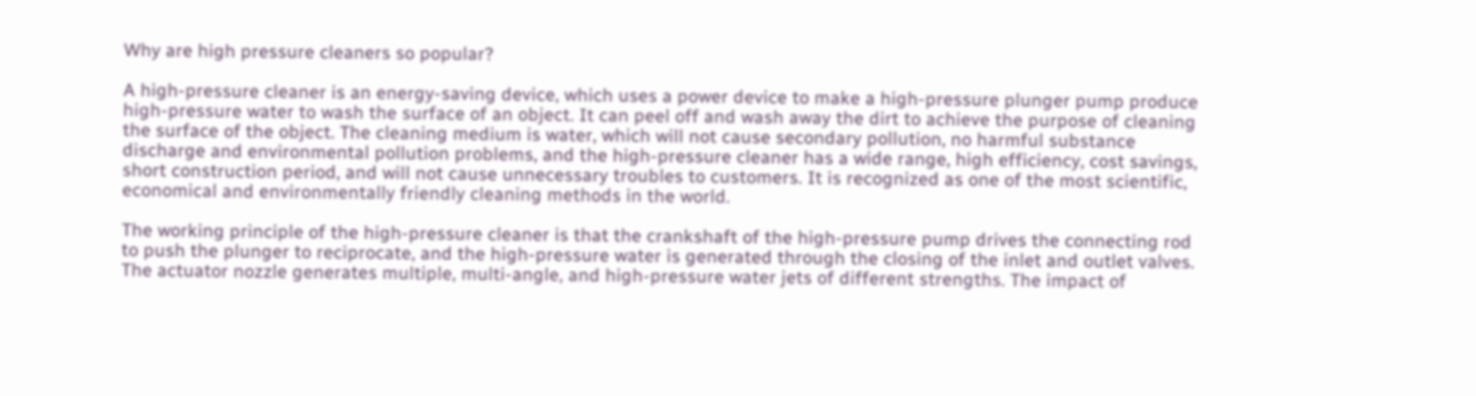Why are high pressure cleaners so popular?

A high-pressure cleaner is an energy-saving device, which uses a power device to make a high-pressure plunger pump produce high-pressure water to wash the surface of an object. It can peel off and wash away the dirt to achieve the purpose of cleaning the surface of the object. The cleaning medium is water, which will not cause secondary pollution, no harmful substance discharge and environmental pollution problems, and the high-pressure cleaner has a wide range, high efficiency, cost savings, short construction period, and will not cause unnecessary troubles to customers. It is recognized as one of the most scientific, economical and environmentally friendly cleaning methods in the world.

The working principle of the high-pressure cleaner is that the crankshaft of the high-pressure pump drives the connecting rod to push the plunger to reciprocate, and the high-pressure water is generated through the closing of the inlet and outlet valves. The actuator nozzle generates multiple, multi-angle, and high-pressure water jets of different strengths. The impact of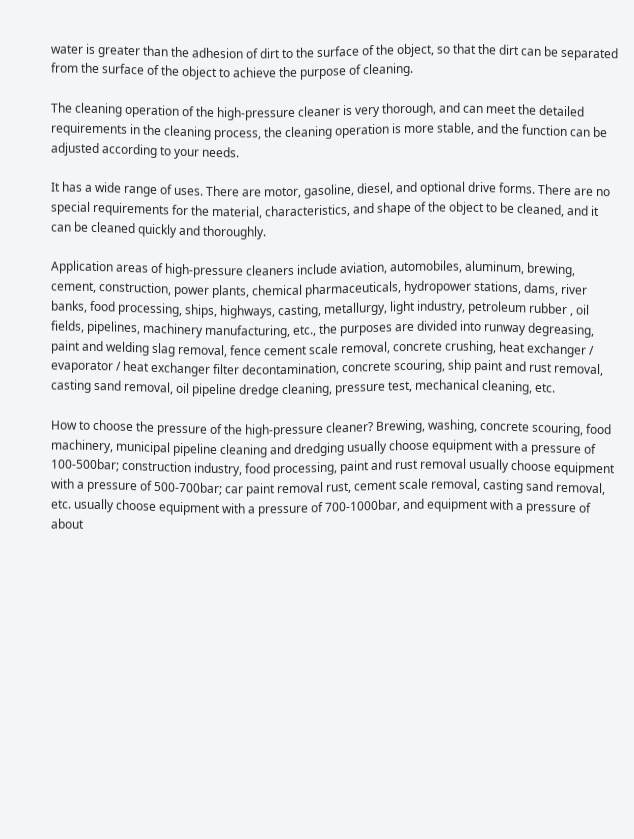water is greater than the adhesion of dirt to the surface of the object, so that the dirt can be separated from the surface of the object to achieve the purpose of cleaning.

The cleaning operation of the high-pressure cleaner is very thorough, and can meet the detailed requirements in the cleaning process, the cleaning operation is more stable, and the function can be adjusted according to your needs.

It has a wide range of uses. There are motor, gasoline, diesel, and optional drive forms. There are no special requirements for the material, characteristics, and shape of the object to be cleaned, and it can be cleaned quickly and thoroughly.

Application areas of high-pressure cleaners include aviation, automobiles, aluminum, brewing, cement, construction, power plants, chemical pharmaceuticals, hydropower stations, dams, river banks, food processing, ships, highways, casting, metallurgy, light industry, petroleum rubber , oil fields, pipelines, machinery manufacturing, etc., the purposes are divided into runway degreasing, paint and welding slag removal, fence cement scale removal, concrete crushing, heat exchanger / evaporator / heat exchanger filter decontamination, concrete scouring, ship paint and rust removal, casting sand removal, oil pipeline dredge cleaning, pressure test, mechanical cleaning, etc.

How to choose the pressure of the high-pressure cleaner? Brewing, washing, concrete scouring, food machinery, municipal pipeline cleaning and dredging usually choose equipment with a pressure of 100-500bar; construction industry, food processing, paint and rust removal usually choose equipment with a pressure of 500-700bar; car paint removal rust, cement scale removal, casting sand removal, etc. usually choose equipment with a pressure of 700-1000bar, and equipment with a pressure of about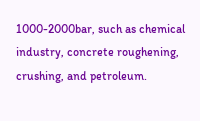1000-2000bar, such as chemical industry, concrete roughening, crushing, and petroleum.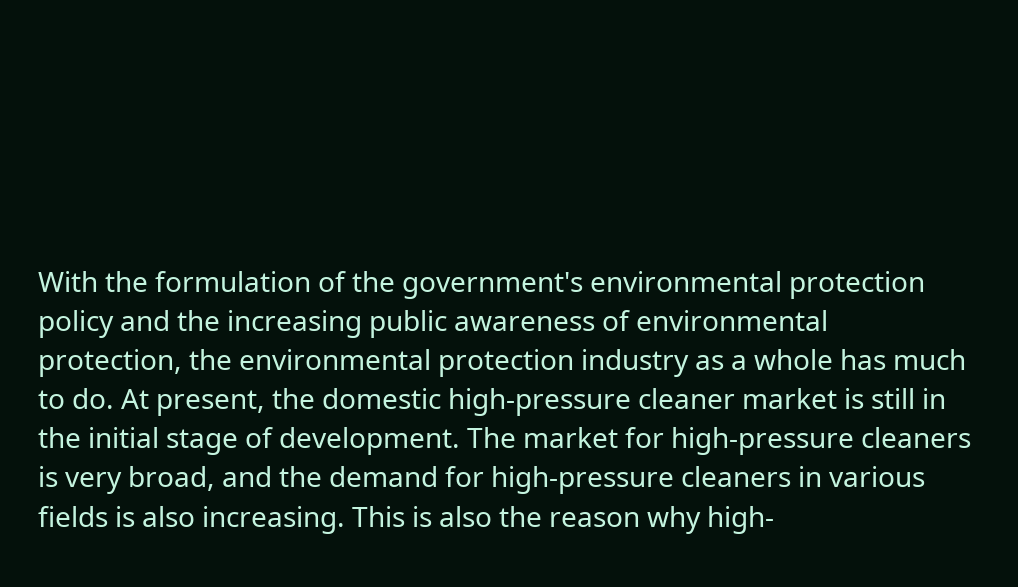With the formulation of the government's environmental protection policy and the increasing public awareness of environmental protection, the environmental protection industry as a whole has much to do. At present, the domestic high-pressure cleaner market is still in the initial stage of development. The market for high-pressure cleaners is very broad, and the demand for high-pressure cleaners in various fields is also increasing. This is also the reason why high-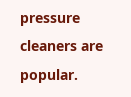pressure cleaners are popular.